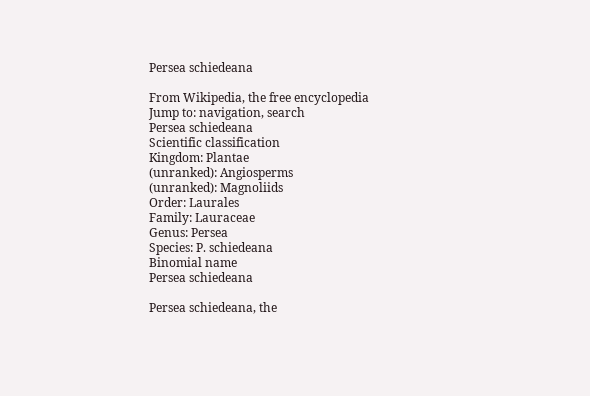Persea schiedeana

From Wikipedia, the free encyclopedia
Jump to: navigation, search
Persea schiedeana
Scientific classification
Kingdom: Plantae
(unranked): Angiosperms
(unranked): Magnoliids
Order: Laurales
Family: Lauraceae
Genus: Persea
Species: P. schiedeana
Binomial name
Persea schiedeana

Persea schiedeana, the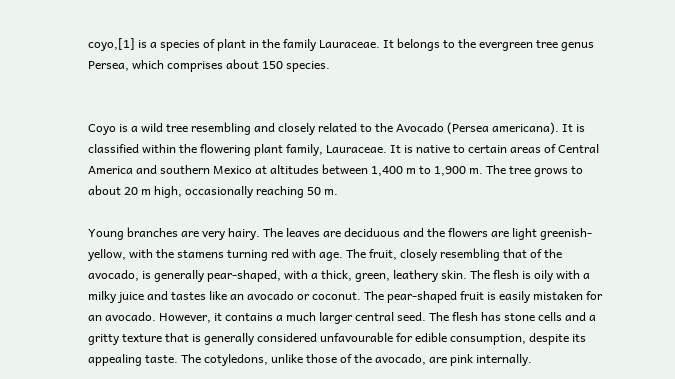coyo,[1] is a species of plant in the family Lauraceae. It belongs to the evergreen tree genus Persea, which comprises about 150 species.


Coyo is a wild tree resembling and closely related to the Avocado (Persea americana). It is classified within the flowering plant family, Lauraceae. It is native to certain areas of Central America and southern Mexico at altitudes between 1,400 m to 1,900 m. The tree grows to about 20 m high, occasionally reaching 50 m.

Young branches are very hairy. The leaves are deciduous and the flowers are light greenish-yellow, with the stamens turning red with age. The fruit, closely resembling that of the avocado, is generally pear-shaped, with a thick, green, leathery skin. The flesh is oily with a milky juice and tastes like an avocado or coconut. The pear-shaped fruit is easily mistaken for an avocado. However, it contains a much larger central seed. The flesh has stone cells and a gritty texture that is generally considered unfavourable for edible consumption, despite its appealing taste. The cotyledons, unlike those of the avocado, are pink internally.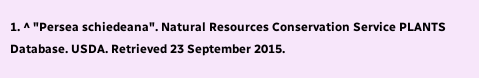1. ^ "Persea schiedeana". Natural Resources Conservation Service PLANTS Database. USDA. Retrieved 23 September 2015.